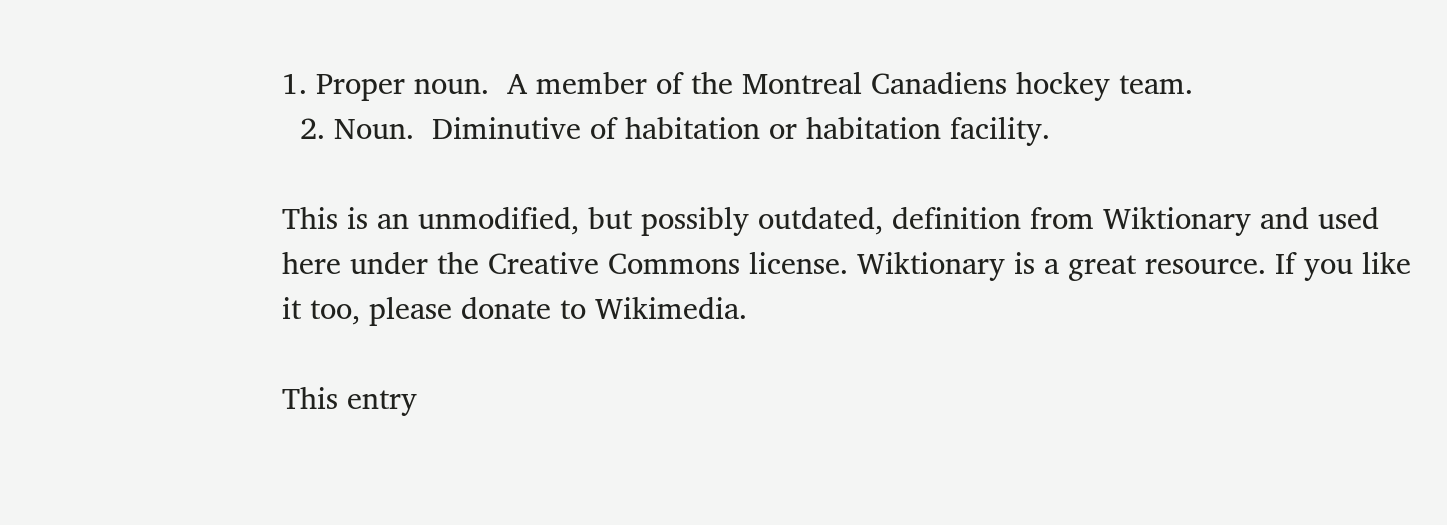1. Proper noun.  A member of the Montreal Canadiens hockey team.
  2. Noun.  Diminutive of habitation or habitation facility.

This is an unmodified, but possibly outdated, definition from Wiktionary and used here under the Creative Commons license. Wiktionary is a great resource. If you like it too, please donate to Wikimedia.

This entry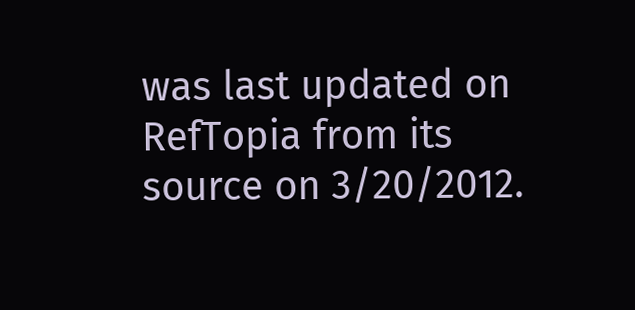was last updated on RefTopia from its source on 3/20/2012.